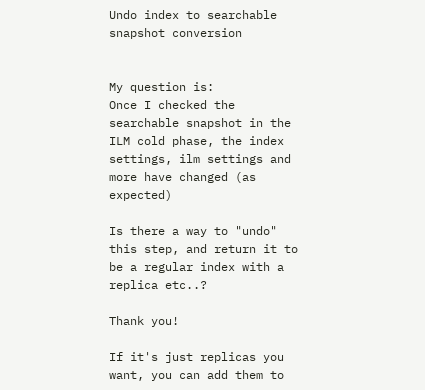Undo index to searchable snapshot conversion


My question is:
Once I checked the searchable snapshot in the ILM cold phase, the index settings, ilm settings and more have changed (as expected)

Is there a way to "undo" this step, and return it to be a regular index with a replica etc..?

Thank you!

If it's just replicas you want, you can add them to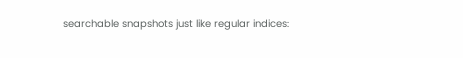searchable snapshots just like regular indices: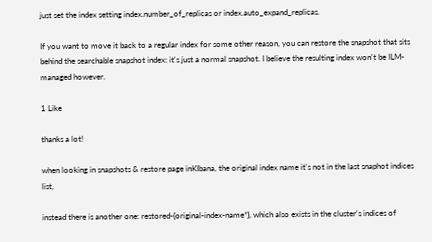just set the index setting index.number_of_replicas or index.auto_expand_replicas.

If you want to move it back to a regular index for some other reason, you can restore the snapshot that sits behind the searchable snapshot index: it's just a normal snapshot. I believe the resulting index won't be ILM-managed however.

1 Like

thanks a lot!

when looking in snapshots & restore page inKIbana, the original index name it's not in the last snaphot indices list,

instead there is another one: restored-{original-index-name*}, which also exists in the cluster's indices of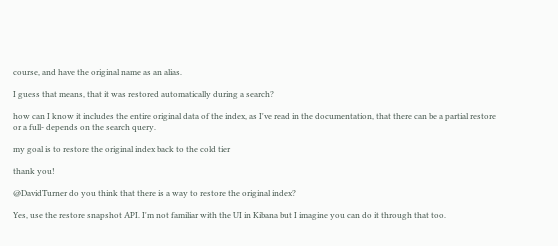course, and have the original name as an alias.

I guess that means, that it was restored automatically during a search?

how can I know it includes the entire original data of the index, as I've read in the documentation, that there can be a partial restore or a full- depends on the search query.

my goal is to restore the original index back to the cold tier

thank you!

@DavidTurner do you think that there is a way to restore the original index?

Yes, use the restore snapshot API. I'm not familiar with the UI in Kibana but I imagine you can do it through that too.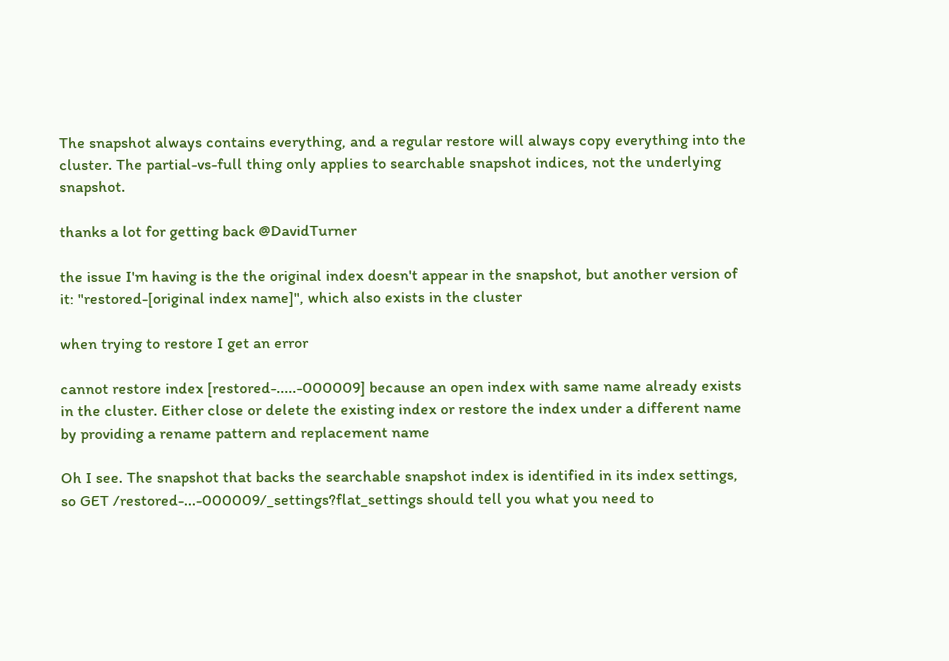The snapshot always contains everything, and a regular restore will always copy everything into the cluster. The partial-vs-full thing only applies to searchable snapshot indices, not the underlying snapshot.

thanks a lot for getting back @DavidTurner

the issue I'm having is the the original index doesn't appear in the snapshot, but another version of it: "restored-[original index name]", which also exists in the cluster

when trying to restore I get an error

cannot restore index [restored-.....-000009] because an open index with same name already exists in the cluster. Either close or delete the existing index or restore the index under a different name by providing a rename pattern and replacement name

Oh I see. The snapshot that backs the searchable snapshot index is identified in its index settings, so GET /restored-...-000009/_settings?flat_settings should tell you what you need to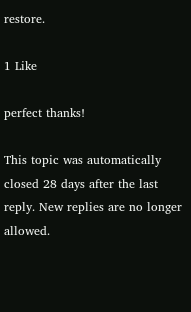restore.

1 Like

perfect thanks!

This topic was automatically closed 28 days after the last reply. New replies are no longer allowed.